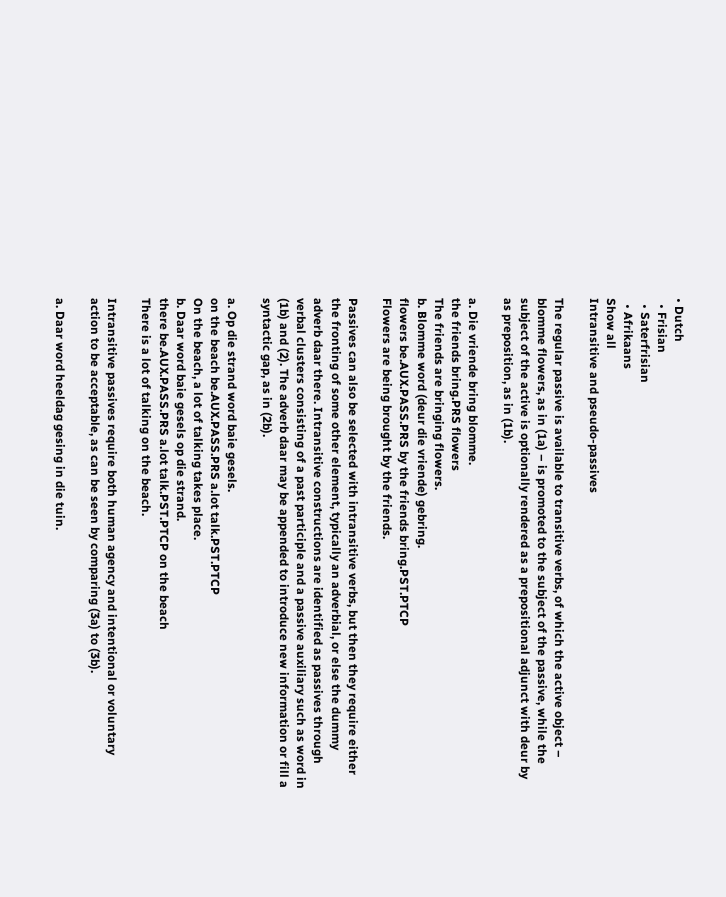• Dutch
  • Frisian
  • Saterfrisian
  • Afrikaans
Show all
Intransitive and pseudo-passives

The regular passive is available to transitive verbs, of which the active object – blomme flowers, as in (1a) – is promoted to the subject of the passive, while the subject of the active is optionally rendered as a prepositional adjunct with deur by as preposition, as in (1b).

a. Die vriende bring blomme.
the friends bring.PRS flowers
The friends are bringing flowers.
b. Blomme word (deur die vriende) gebring.
flowers be.AUX.PASS.PRS by the friends bring.PST.PTCP
Flowers are being brought by the friends.

Passives can also be selected with intransitive verbs, but then they require either the fronting of some other element, typically an adverbial, or else the dummy adverb daar there. Intransitive constructions are identified as passives through verbal clusters consisting of a past participle and a passive auxiliary such as word in (1b) and (2). The adverb daar may be appended to introduce new information or fill a syntactic gap, as in (2b).

a. Op die strand word baie gesels.
on the beach be.AUX.PASS.PRS a.lot talk.PST.PTCP
On the beach, a lot of talking takes place.
b. Daar word baie gesels op die strand.
there be.AUX.PASS.PRS a.lot talk.PST.PTCP on the beach
There is a lot of talking on the beach.

Intransitive passives require both human agency and intentional or voluntary action to be acceptable, as can be seen by comparing (3a) to (3b).

a. Daar word heeldag gesing in die tuin.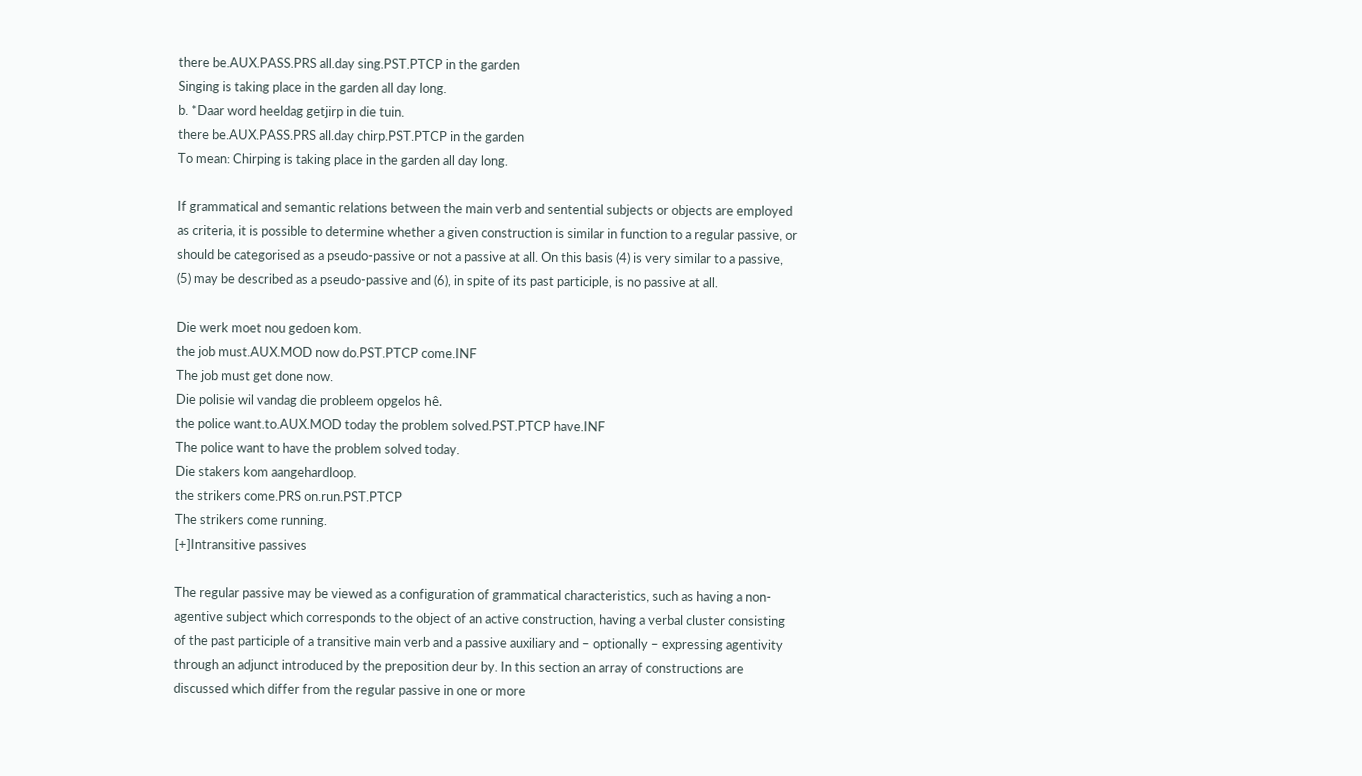there be.AUX.PASS.PRS all.day sing.PST.PTCP in the garden
Singing is taking place in the garden all day long.
b. *Daar word heeldag getjirp in die tuin.
there be.AUX.PASS.PRS all.day chirp.PST.PTCP in the garden
To mean: Chirping is taking place in the garden all day long.

If grammatical and semantic relations between the main verb and sentential subjects or objects are employed as criteria, it is possible to determine whether a given construction is similar in function to a regular passive, or should be categorised as a pseudo-passive or not a passive at all. On this basis (4) is very similar to a passive, (5) may be described as a pseudo-passive and (6), in spite of its past participle, is no passive at all.

Die werk moet nou gedoen kom.
the job must.AUX.MOD now do.PST.PTCP come.INF
The job must get done now.
Die polisie wil vandag die probleem opgelos hê.
the police want.to.AUX.MOD today the problem solved.PST.PTCP have.INF
The police want to have the problem solved today.
Die stakers kom aangehardloop.
the strikers come.PRS on.run.PST.PTCP
The strikers come running.
[+]Intransitive passives

The regular passive may be viewed as a configuration of grammatical characteristics, such as having a non-agentive subject which corresponds to the object of an active construction, having a verbal cluster consisting of the past participle of a transitive main verb and a passive auxiliary and – optionally – expressing agentivity through an adjunct introduced by the preposition deur by. In this section an array of constructions are discussed which differ from the regular passive in one or more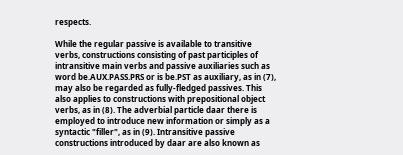respects.

While the regular passive is available to transitive verbs, constructions consisting of past participles of intransitive main verbs and passive auxiliaries such as word be.AUX.PASS.PRS or is be.PST as auxiliary, as in (7), may also be regarded as fully-fledged passives. This also applies to constructions with prepositional object verbs, as in (8). The adverbial particle daar there is employed to introduce new information or simply as a syntactic "filler", as in (9). Intransitive passive constructions introduced by daar are also known as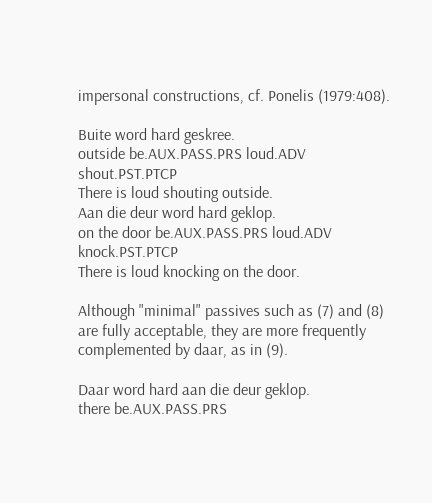impersonal constructions, cf. Ponelis (1979:408).

Buite word hard geskree.
outside be.AUX.PASS.PRS loud.ADV shout.PST.PTCP
There is loud shouting outside.
Aan die deur word hard geklop.
on the door be.AUX.PASS.PRS loud.ADV knock.PST.PTCP
There is loud knocking on the door.

Although "minimal" passives such as (7) and (8) are fully acceptable, they are more frequently complemented by daar, as in (9).

Daar word hard aan die deur geklop.
there be.AUX.PASS.PRS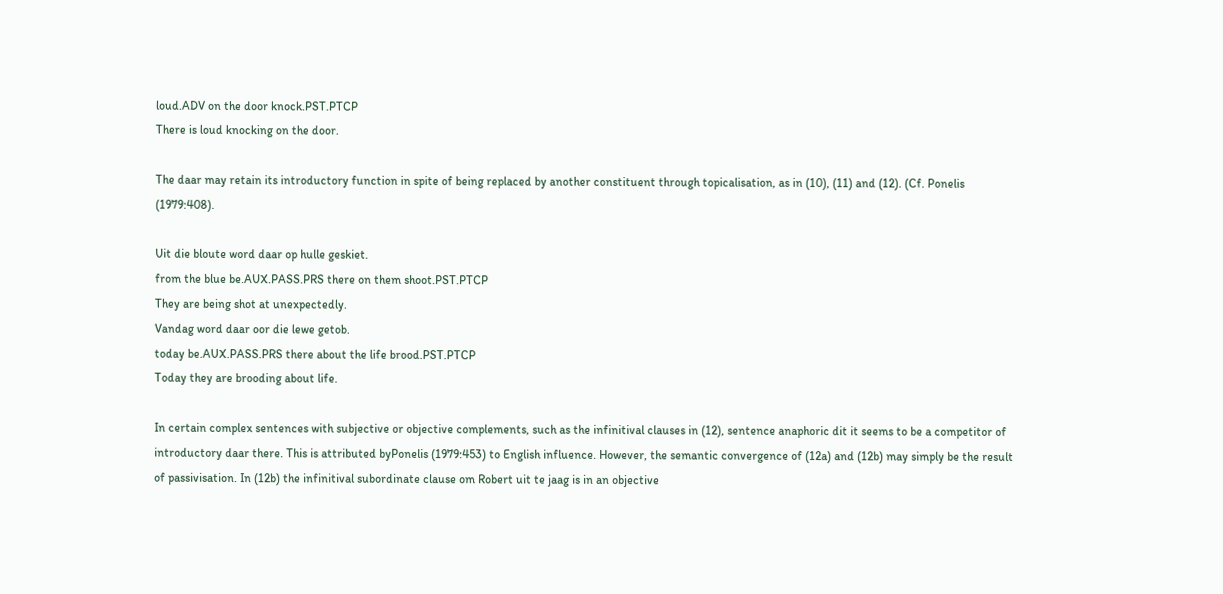loud.ADV on the door knock.PST.PTCP
There is loud knocking on the door.

The daar may retain its introductory function in spite of being replaced by another constituent through topicalisation, as in (10), (11) and (12). (Cf. Ponelis (1979:408).

Uit die bloute word daar op hulle geskiet.
from the blue be.AUX.PASS.PRS there on them shoot.PST.PTCP
They are being shot at unexpectedly.
Vandag word daar oor die lewe getob.
today be.AUX.PASS.PRS there about the life brood.PST.PTCP
Today they are brooding about life.

In certain complex sentences with subjective or objective complements, such as the infinitival clauses in (12), sentence anaphoric dit it seems to be a competitor of introductory daar there. This is attributed byPonelis (1979:453) to English influence. However, the semantic convergence of (12a) and (12b) may simply be the result of passivisation. In (12b) the infinitival subordinate clause om Robert uit te jaag is in an objective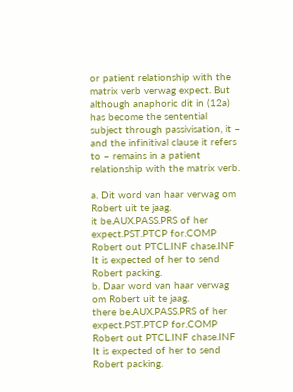or patient relationship with the matrix verb verwag expect. But although anaphoric dit in (12a) has become the sentential subject through passivisation, it – and the infinitival clause it refers to – remains in a patient relationship with the matrix verb.

a. Dit word van haar verwag om Robert uit te jaag.
it be.AUX.PASS.PRS of her expect.PST.PTCP for.COMP Robert out PTCL.INF chase.INF
It is expected of her to send Robert packing.
b. Daar word van haar verwag om Robert uit te jaag.
there be.AUX.PASS.PRS of her expect.PST.PTCP for.COMP Robert out PTCL.INF chase.INF
It is expected of her to send Robert packing.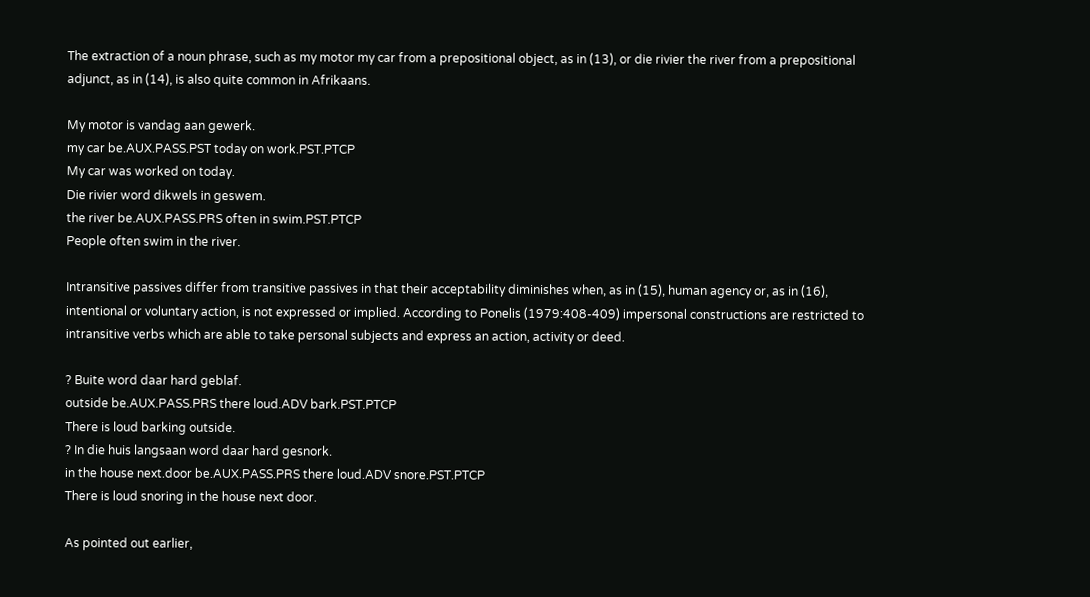The extraction of a noun phrase, such as my motor my car from a prepositional object, as in (13), or die rivier the river from a prepositional adjunct, as in (14), is also quite common in Afrikaans.

My motor is vandag aan gewerk.
my car be.AUX.PASS.PST today on work.PST.PTCP
My car was worked on today.
Die rivier word dikwels in geswem.
the river be.AUX.PASS.PRS often in swim.PST.PTCP
People often swim in the river.

Intransitive passives differ from transitive passives in that their acceptability diminishes when, as in (15), human agency or, as in (16), intentional or voluntary action, is not expressed or implied. According to Ponelis (1979:408-409) impersonal constructions are restricted to intransitive verbs which are able to take personal subjects and express an action, activity or deed.

? Buite word daar hard geblaf.
outside be.AUX.PASS.PRS there loud.ADV bark.PST.PTCP
There is loud barking outside.
? In die huis langsaan word daar hard gesnork.
in the house next.door be.AUX.PASS.PRS there loud.ADV snore.PST.PTCP
There is loud snoring in the house next door.

As pointed out earlier,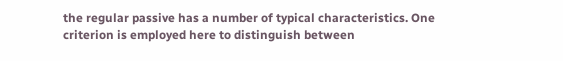the regular passive has a number of typical characteristics. One criterion is employed here to distinguish between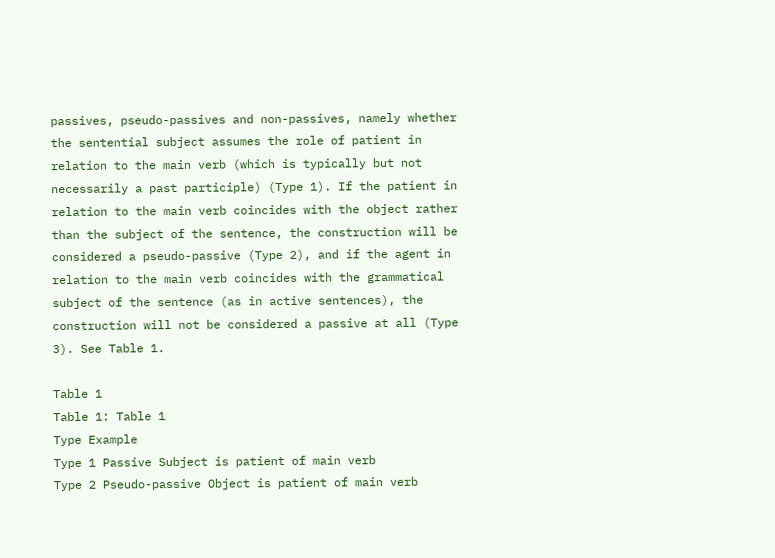passives, pseudo-passives and non-passives, namely whether the sentential subject assumes the role of patient in relation to the main verb (which is typically but not necessarily a past participle) (Type 1). If the patient in relation to the main verb coincides with the object rather than the subject of the sentence, the construction will be considered a pseudo-passive (Type 2), and if the agent in relation to the main verb coincides with the grammatical subject of the sentence (as in active sentences), the construction will not be considered a passive at all (Type 3). See Table 1.

Table 1
Table 1: Table 1
Type Example
Type 1 Passive Subject is patient of main verb
Type 2 Pseudo-passive Object is patient of main verb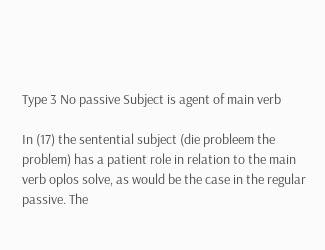Type 3 No passive Subject is agent of main verb

In (17) the sentential subject (die probleem the problem) has a patient role in relation to the main verb oplos solve, as would be the case in the regular passive. The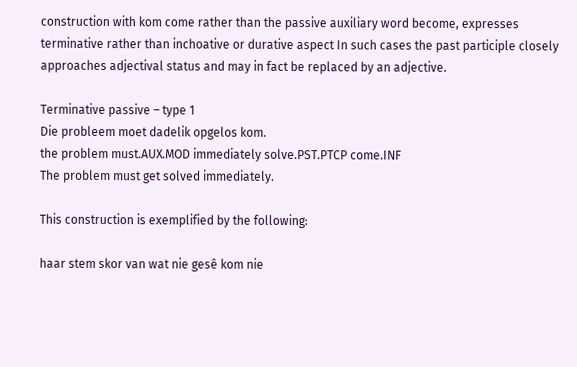construction with kom come rather than the passive auxiliary word become, expresses terminative rather than inchoative or durative aspect In such cases the past participle closely approaches adjectival status and may in fact be replaced by an adjective.

Terminative passive – type 1
Die probleem moet dadelik opgelos kom.
the problem must.AUX.MOD immediately solve.PST.PTCP come.INF
The problem must get solved immediately.

This construction is exemplified by the following:

haar stem skor van wat nie gesê kom nie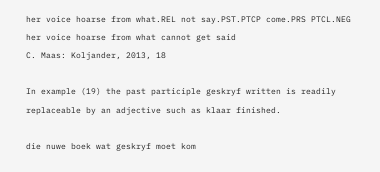her voice hoarse from what.REL not say.PST.PTCP come.PRS PTCL.NEG
her voice hoarse from what cannot get said
C. Maas: Koljander, 2013, 18

In example (19) the past participle geskryf written is readily replaceable by an adjective such as klaar finished.

die nuwe boek wat geskryf moet kom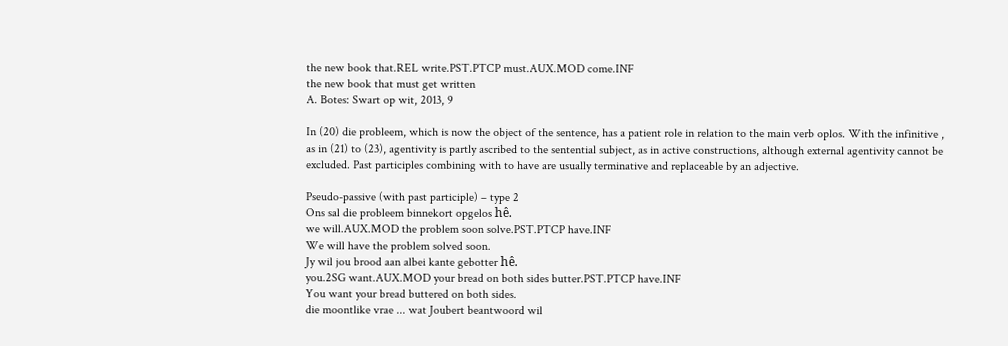the new book that.REL write.PST.PTCP must.AUX.MOD come.INF
the new book that must get written
A. Botes: Swart op wit, 2013, 9

In (20) die probleem, which is now the object of the sentence, has a patient role in relation to the main verb oplos. With the infinitive , as in (21) to (23), agentivity is partly ascribed to the sentential subject, as in active constructions, although external agentivity cannot be excluded. Past participles combining with to have are usually terminative and replaceable by an adjective.

Pseudo-passive (with past participle) – type 2
Ons sal die probleem binnekort opgelos hê.
we will.AUX.MOD the problem soon solve.PST.PTCP have.INF
We will have the problem solved soon.
Jy wil jou brood aan albei kante gebotter hê.
you.2SG want.AUX.MOD your bread on both sides butter.PST.PTCP have.INF
You want your bread buttered on both sides.
die moontlike vrae ... wat Joubert beantwoord wil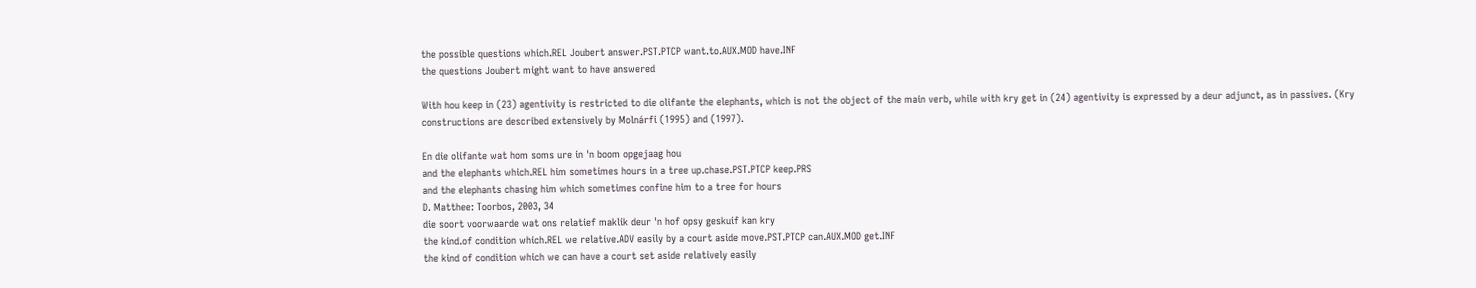the possible questions which.REL Joubert answer.PST.PTCP want.to.AUX.MOD have.INF
the questions Joubert might want to have answered

With hou keep in (23) agentivity is restricted to die olifante the elephants, which is not the object of the main verb, while with kry get in (24) agentivity is expressed by a deur adjunct, as in passives. (Kry constructions are described extensively by Molnárfi (1995) and (1997).

En die olifante wat hom soms ure in 'n boom opgejaag hou
and the elephants which.REL him sometimes hours in a tree up.chase.PST.PTCP keep.PRS
and the elephants chasing him which sometimes confine him to a tree for hours
D. Matthee: Toorbos, 2003, 34
die soort voorwaarde wat ons relatief maklik deur 'n hof opsy geskuif kan kry
the kind.of condition which.REL we relative.ADV easily by a court aside move.PST.PTCP can.AUX.MOD get.INF
the kind of condition which we can have a court set aside relatively easily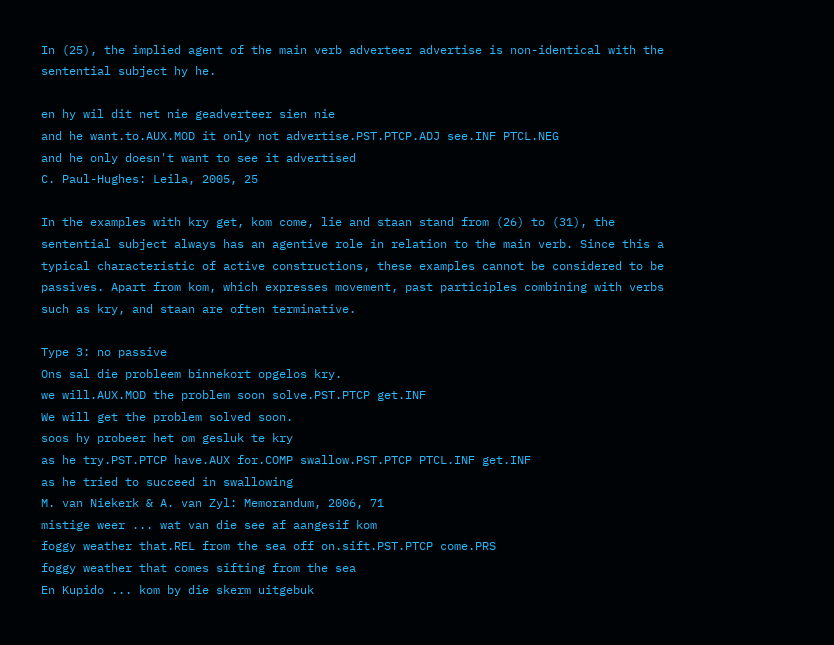In (25), the implied agent of the main verb adverteer advertise is non-identical with the sentential subject hy he.

en hy wil dit net nie geadverteer sien nie
and he want.to.AUX.MOD it only not advertise.PST.PTCP.ADJ see.INF PTCL.NEG
and he only doesn't want to see it advertised
C. Paul-Hughes: Leila, 2005, 25

In the examples with kry get, kom come, lie and staan stand from (26) to (31), the sentential subject always has an agentive role in relation to the main verb. Since this a typical characteristic of active constructions, these examples cannot be considered to be passives. Apart from kom, which expresses movement, past participles combining with verbs such as kry, and staan are often terminative.

Type 3: no passive
Ons sal die probleem binnekort opgelos kry.
we will.AUX.MOD the problem soon solve.PST.PTCP get.INF
We will get the problem solved soon.
soos hy probeer het om gesluk te kry
as he try.PST.PTCP have.AUX for.COMP swallow.PST.PTCP PTCL.INF get.INF
as he tried to succeed in swallowing
M. van Niekerk & A. van Zyl: Memorandum, 2006, 71
mistige weer ... wat van die see af aangesif kom
foggy weather that.REL from the sea off on.sift.PST.PTCP come.PRS
foggy weather that comes sifting from the sea
En Kupido ... kom by die skerm uitgebuk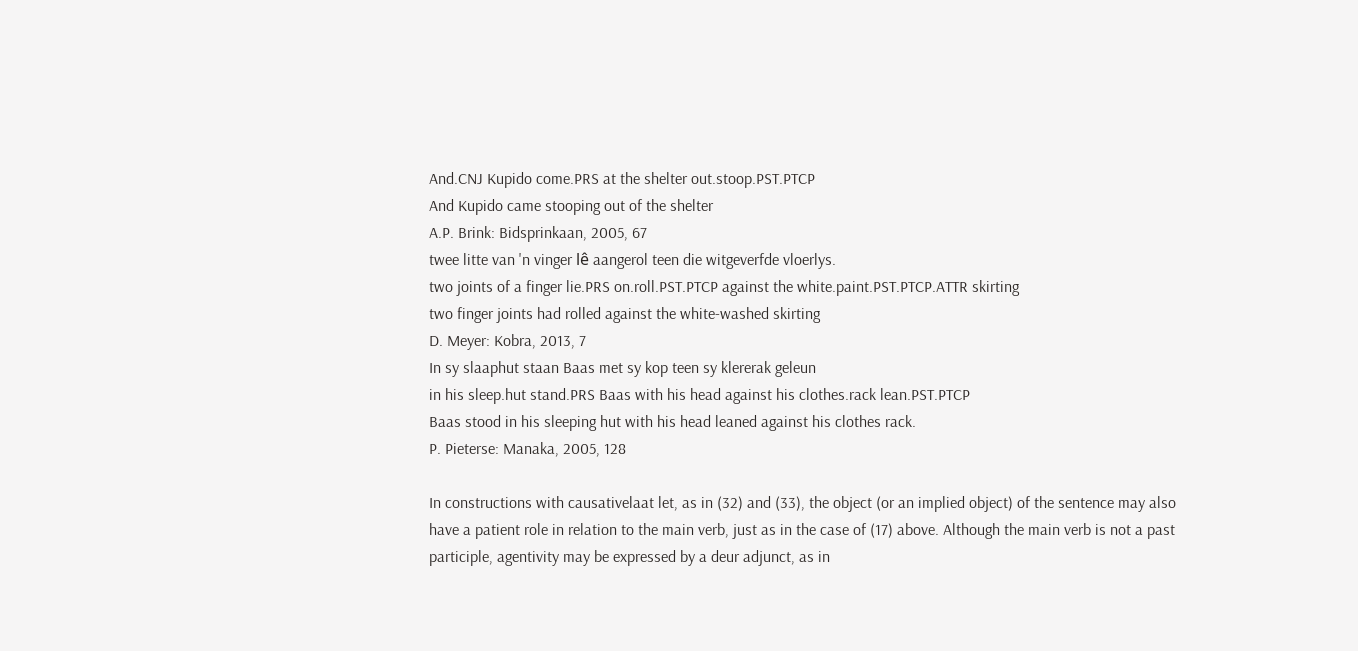And.CNJ Kupido come.PRS at the shelter out.stoop.PST.PTCP
And Kupido came stooping out of the shelter
A.P. Brink: Bidsprinkaan, 2005, 67
twee litte van 'n vinger lê aangerol teen die witgeverfde vloerlys.
two joints of a finger lie.PRS on.roll.PST.PTCP against the white.paint.PST.PTCP.ATTR skirting
two finger joints had rolled against the white-washed skirting
D. Meyer: Kobra, 2013, 7
In sy slaaphut staan Baas met sy kop teen sy klererak geleun
in his sleep.hut stand.PRS Baas with his head against his clothes.rack lean.PST.PTCP
Baas stood in his sleeping hut with his head leaned against his clothes rack.
P. Pieterse: Manaka, 2005, 128

In constructions with causativelaat let, as in (32) and (33), the object (or an implied object) of the sentence may also have a patient role in relation to the main verb, just as in the case of (17) above. Although the main verb is not a past participle, agentivity may be expressed by a deur adjunct, as in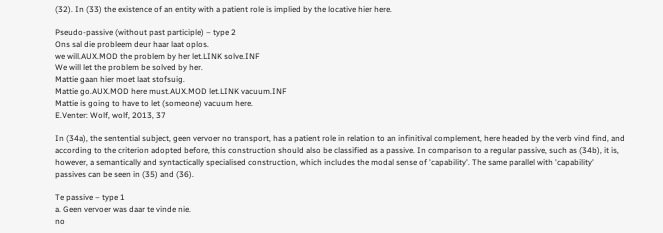(32). In (33) the existence of an entity with a patient role is implied by the locative hier here.

Pseudo-passive (without past participle) – type 2
Ons sal die probleem deur haar laat oplos.
we will.AUX.MOD the problem by her let.LINK solve.INF
We will let the problem be solved by her.
Mattie gaan hier moet laat stofsuig.
Mattie go.AUX.MOD here must.AUX.MOD let.LINK vacuum.INF
Mattie is going to have to let (someone) vacuum here.
E.Venter: Wolf, wolf, 2013, 37

In (34a), the sentential subject, geen vervoer no transport, has a patient role in relation to an infinitival complement, here headed by the verb vind find, and according to the criterion adopted before, this construction should also be classified as a passive. In comparison to a regular passive, such as (34b), it is, however, a semantically and syntactically specialised construction, which includes the modal sense of 'capability'. The same parallel with 'capability' passives can be seen in (35) and (36).

Te passive – type 1
a. Geen vervoer was daar te vinde nie.
no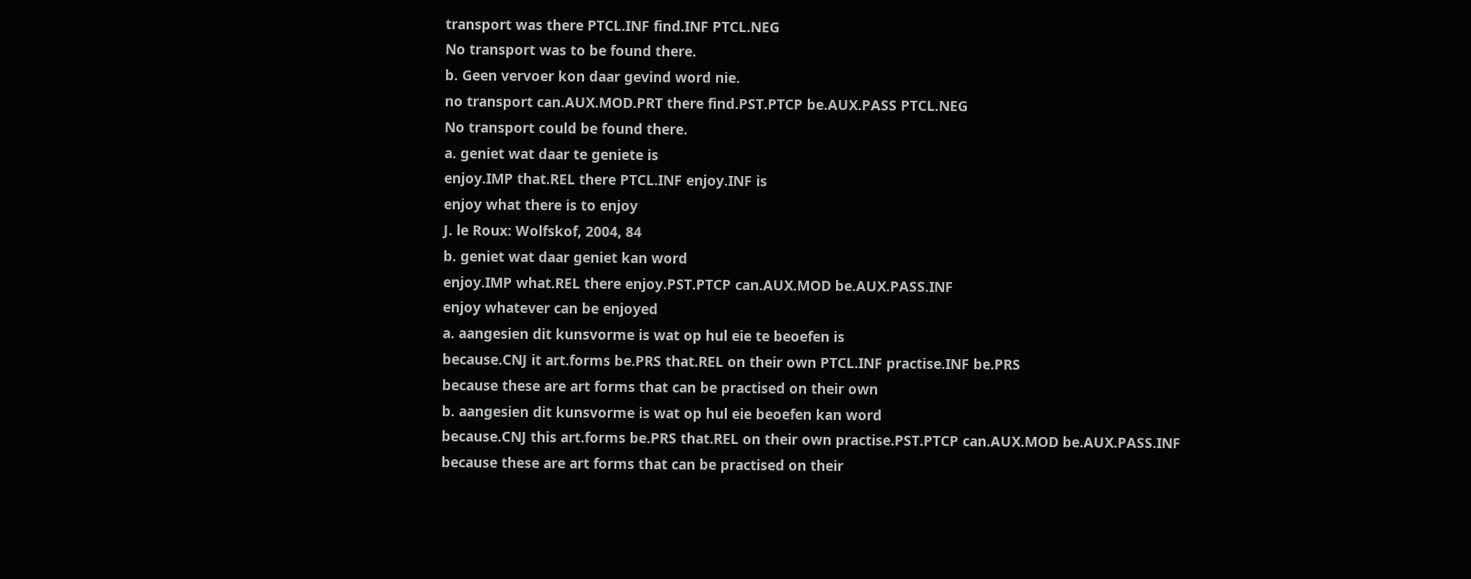transport was there PTCL.INF find.INF PTCL.NEG
No transport was to be found there.
b. Geen vervoer kon daar gevind word nie.
no transport can.AUX.MOD.PRT there find.PST.PTCP be.AUX.PASS PTCL.NEG
No transport could be found there.
a. geniet wat daar te geniete is
enjoy.IMP that.REL there PTCL.INF enjoy.INF is
enjoy what there is to enjoy
J. le Roux: Wolfskof, 2004, 84
b. geniet wat daar geniet kan word
enjoy.IMP what.REL there enjoy.PST.PTCP can.AUX.MOD be.AUX.PASS.INF
enjoy whatever can be enjoyed
a. aangesien dit kunsvorme is wat op hul eie te beoefen is
because.CNJ it art.forms be.PRS that.REL on their own PTCL.INF practise.INF be.PRS
because these are art forms that can be practised on their own
b. aangesien dit kunsvorme is wat op hul eie beoefen kan word
because.CNJ this art.forms be.PRS that.REL on their own practise.PST.PTCP can.AUX.MOD be.AUX.PASS.INF
because these are art forms that can be practised on their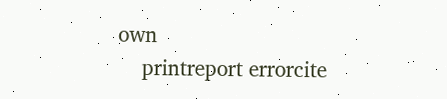own
    printreport errorcite